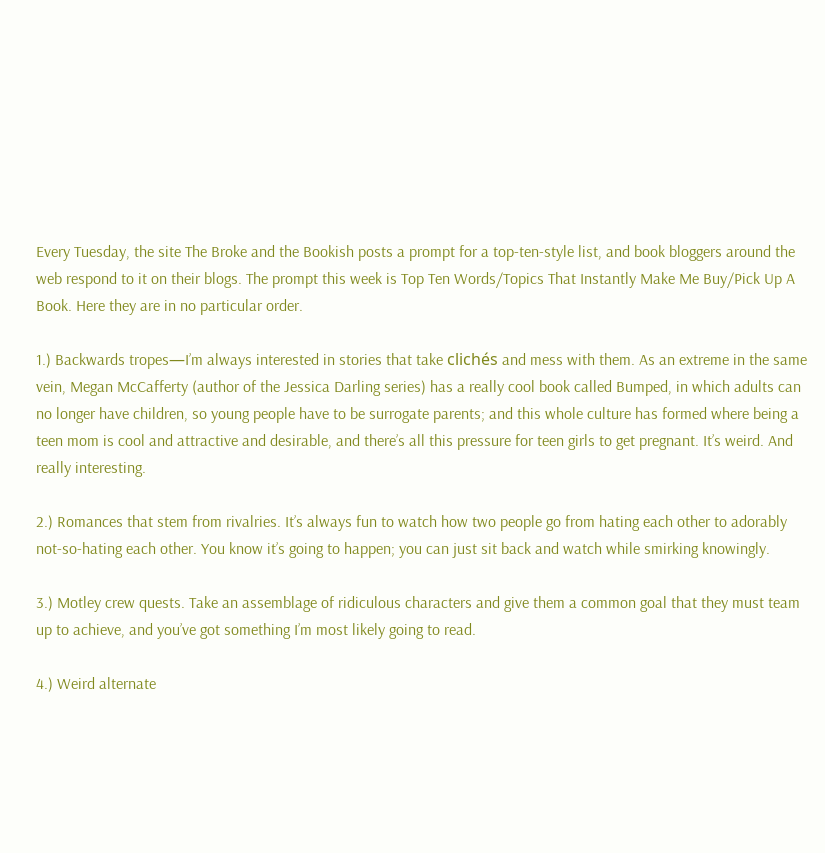Every Tuesday, the site The Broke and the Bookish posts a prompt for a top-ten-style list, and book bloggers around the web respond to it on their blogs. The prompt this week is Top Ten Words/Topics That Instantly Make Me Buy/Pick Up A Book. Here they are in no particular order.

1.) Backwards tropes—I’m always interested in stories that take clichés and mess with them. As an extreme in the same vein, Megan McCafferty (author of the Jessica Darling series) has a really cool book called Bumped, in which adults can no longer have children, so young people have to be surrogate parents; and this whole culture has formed where being a teen mom is cool and attractive and desirable, and there’s all this pressure for teen girls to get pregnant. It’s weird. And really interesting.

2.) Romances that stem from rivalries. It’s always fun to watch how two people go from hating each other to adorably not-so-hating each other. You know it’s going to happen; you can just sit back and watch while smirking knowingly.

3.) Motley crew quests. Take an assemblage of ridiculous characters and give them a common goal that they must team up to achieve, and you’ve got something I’m most likely going to read.

4.) Weird alternate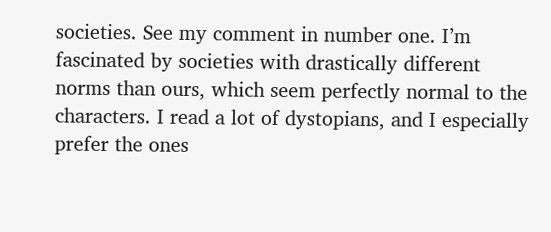societies. See my comment in number one. I’m fascinated by societies with drastically different norms than ours, which seem perfectly normal to the characters. I read a lot of dystopians, and I especially prefer the ones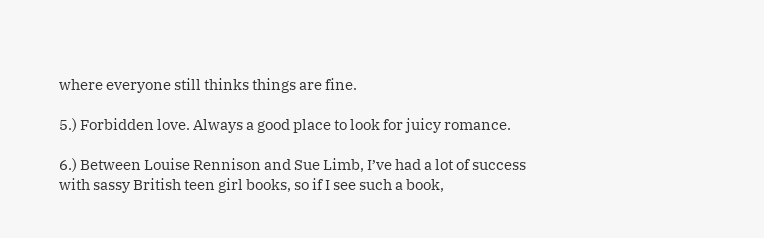where everyone still thinks things are fine.

5.) Forbidden love. Always a good place to look for juicy romance.

6.) Between Louise Rennison and Sue Limb, I’ve had a lot of success with sassy British teen girl books, so if I see such a book,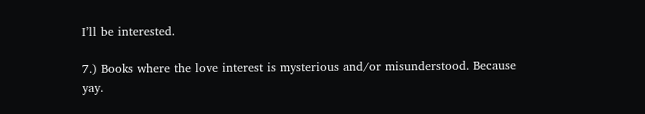I’ll be interested.

7.) Books where the love interest is mysterious and/or misunderstood. Because yay.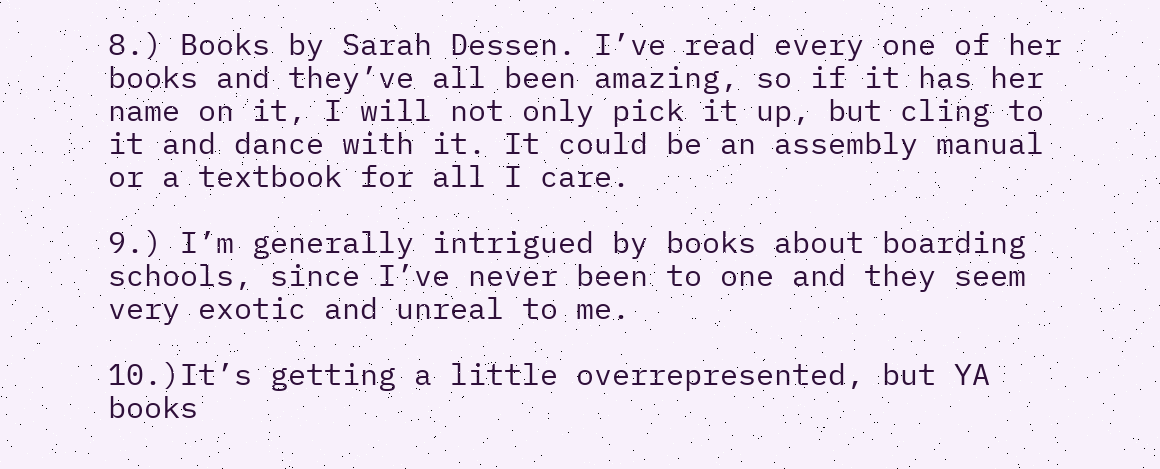8.) Books by Sarah Dessen. I’ve read every one of her books and they’ve all been amazing, so if it has her name on it, I will not only pick it up, but cling to it and dance with it. It could be an assembly manual or a textbook for all I care.

9.) I’m generally intrigued by books about boarding schools, since I’ve never been to one and they seem very exotic and unreal to me.

10.)It’s getting a little overrepresented, but YA books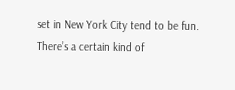set in New York City tend to be fun. There’s a certain kind of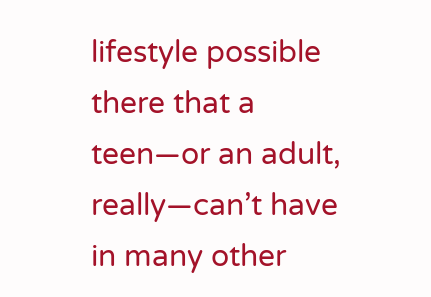lifestyle possible there that a teen—or an adult, really—can’t have in many other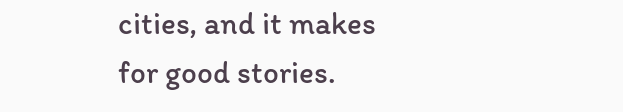cities, and it makes for good stories.